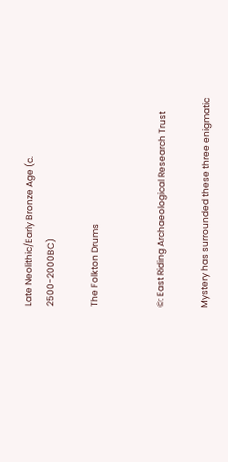Late Neolithic/Early Bronze Age (c. 2500-2000BC)

The Folkton Drums


©: East Riding Archaeological Research Trust

Mystery has surrounded these three enigmatic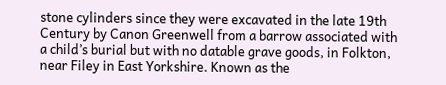stone cylinders since they were excavated in the late 19th Century by Canon Greenwell from a barrow associated with a child’s burial but with no datable grave goods, in Folkton, near Filey in East Yorkshire. Known as the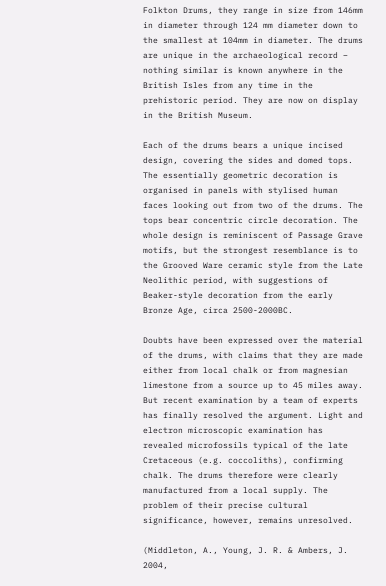Folkton Drums, they range in size from 146mm in diameter through 124 mm diameter down to the smallest at 104mm in diameter. The drums are unique in the archaeological record – nothing similar is known anywhere in the British Isles from any time in the prehistoric period. They are now on display in the British Museum.

Each of the drums bears a unique incised design, covering the sides and domed tops. The essentially geometric decoration is organised in panels with stylised human faces looking out from two of the drums. The tops bear concentric circle decoration. The whole design is reminiscent of Passage Grave motifs, but the strongest resemblance is to the Grooved Ware ceramic style from the Late Neolithic period, with suggestions of Beaker-style decoration from the early Bronze Age, circa 2500-2000BC.

Doubts have been expressed over the material of the drums, with claims that they are made either from local chalk or from magnesian limestone from a source up to 45 miles away. But recent examination by a team of experts has finally resolved the argument. Light and electron microscopic examination has revealed microfossils typical of the late Cretaceous (e.g. coccoliths), confirming chalk. The drums therefore were clearly manufactured from a local supply. The problem of their precise cultural significance, however, remains unresolved.

(Middleton, A., Young, J. R. & Ambers, J. 2004,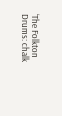‘The Folkton Drums: chalk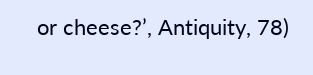or cheese?’, Antiquity, 78)